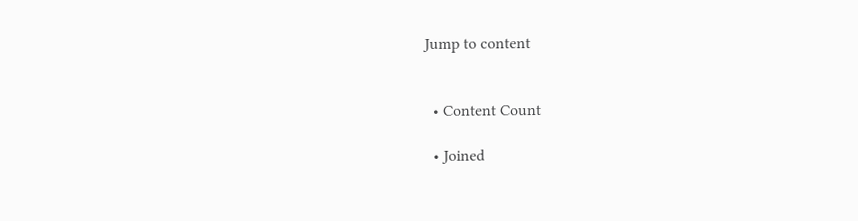Jump to content


  • Content Count

  • Joined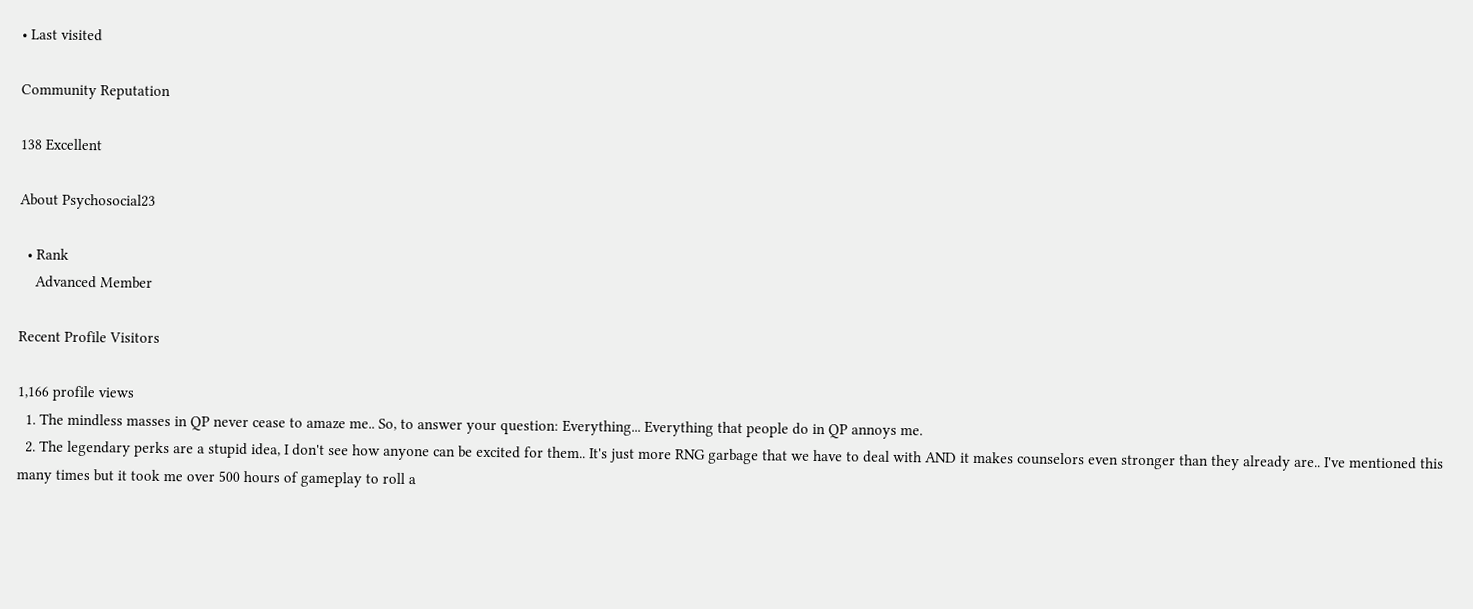• Last visited

Community Reputation

138 Excellent

About Psychosocial23

  • Rank
    Advanced Member

Recent Profile Visitors

1,166 profile views
  1. The mindless masses in QP never cease to amaze me.. So, to answer your question: Everything... Everything that people do in QP annoys me.
  2. The legendary perks are a stupid idea, I don't see how anyone can be excited for them.. It's just more RNG garbage that we have to deal with AND it makes counselors even stronger than they already are.. I've mentioned this many times but it took me over 500 hours of gameplay to roll a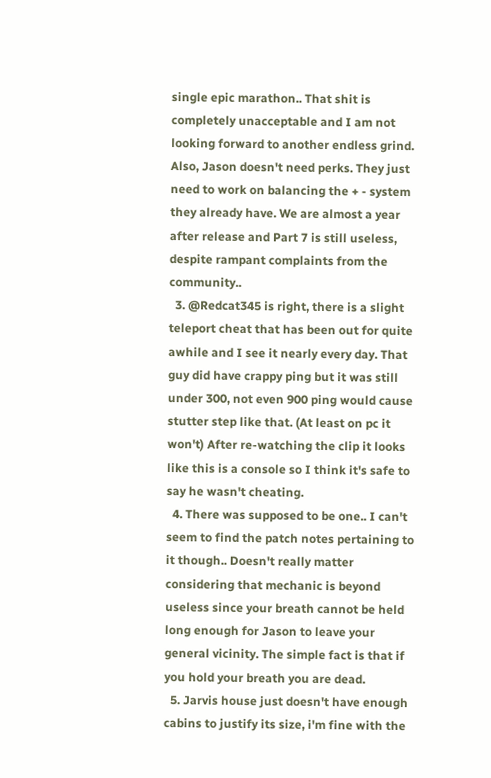single epic marathon.. That shit is completely unacceptable and I am not looking forward to another endless grind. Also, Jason doesn't need perks. They just need to work on balancing the + - system they already have. We are almost a year after release and Part 7 is still useless, despite rampant complaints from the community..
  3. @Redcat345 is right, there is a slight teleport cheat that has been out for quite awhile and I see it nearly every day. That guy did have crappy ping but it was still under 300, not even 900 ping would cause stutter step like that. (At least on pc it won't) After re-watching the clip it looks like this is a console so I think it's safe to say he wasn't cheating.
  4. There was supposed to be one.. I can't seem to find the patch notes pertaining to it though.. Doesn't really matter considering that mechanic is beyond useless since your breath cannot be held long enough for Jason to leave your general vicinity. The simple fact is that if you hold your breath you are dead.
  5. Jarvis house just doesn't have enough cabins to justify its size, i'm fine with the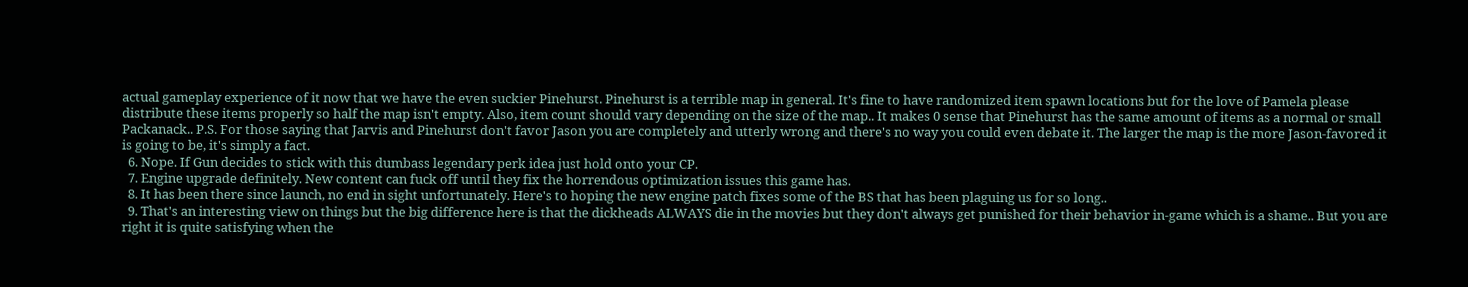actual gameplay experience of it now that we have the even suckier Pinehurst. Pinehurst is a terrible map in general. It's fine to have randomized item spawn locations but for the love of Pamela please distribute these items properly so half the map isn't empty. Also, item count should vary depending on the size of the map.. It makes 0 sense that Pinehurst has the same amount of items as a normal or small Packanack.. P.S. For those saying that Jarvis and Pinehurst don't favor Jason you are completely and utterly wrong and there's no way you could even debate it. The larger the map is the more Jason-favored it is going to be, it's simply a fact.
  6. Nope. If Gun decides to stick with this dumbass legendary perk idea just hold onto your CP.
  7. Engine upgrade definitely. New content can fuck off until they fix the horrendous optimization issues this game has.
  8. It has been there since launch, no end in sight unfortunately. Here's to hoping the new engine patch fixes some of the BS that has been plaguing us for so long..
  9. That's an interesting view on things but the big difference here is that the dickheads ALWAYS die in the movies but they don't always get punished for their behavior in-game which is a shame.. But you are right it is quite satisfying when the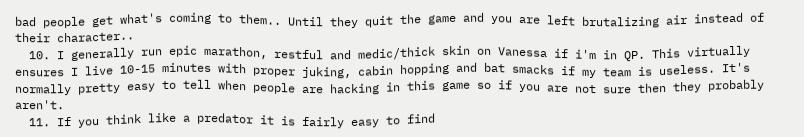bad people get what's coming to them.. Until they quit the game and you are left brutalizing air instead of their character..
  10. I generally run epic marathon, restful and medic/thick skin on Vanessa if i'm in QP. This virtually ensures I live 10-15 minutes with proper juking, cabin hopping and bat smacks if my team is useless. It's normally pretty easy to tell when people are hacking in this game so if you are not sure then they probably aren't.
  11. If you think like a predator it is fairly easy to find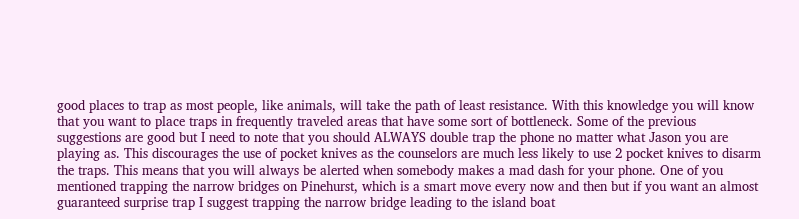good places to trap as most people, like animals, will take the path of least resistance. With this knowledge you will know that you want to place traps in frequently traveled areas that have some sort of bottleneck. Some of the previous suggestions are good but I need to note that you should ALWAYS double trap the phone no matter what Jason you are playing as. This discourages the use of pocket knives as the counselors are much less likely to use 2 pocket knives to disarm the traps. This means that you will always be alerted when somebody makes a mad dash for your phone. One of you mentioned trapping the narrow bridges on Pinehurst, which is a smart move every now and then but if you want an almost guaranteed surprise trap I suggest trapping the narrow bridge leading to the island boat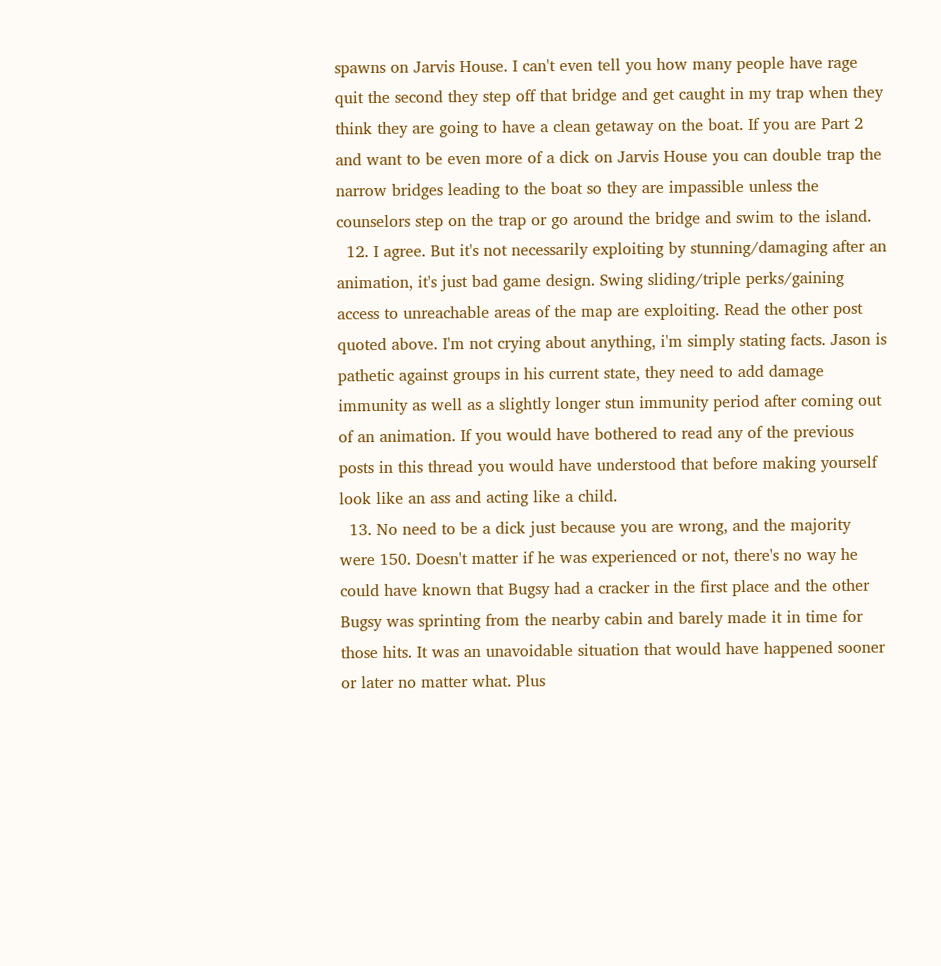spawns on Jarvis House. I can't even tell you how many people have rage quit the second they step off that bridge and get caught in my trap when they think they are going to have a clean getaway on the boat. If you are Part 2 and want to be even more of a dick on Jarvis House you can double trap the narrow bridges leading to the boat so they are impassible unless the counselors step on the trap or go around the bridge and swim to the island.
  12. I agree. But it's not necessarily exploiting by stunning/damaging after an animation, it's just bad game design. Swing sliding/triple perks/gaining access to unreachable areas of the map are exploiting. Read the other post quoted above. I'm not crying about anything, i'm simply stating facts. Jason is pathetic against groups in his current state, they need to add damage immunity as well as a slightly longer stun immunity period after coming out of an animation. If you would have bothered to read any of the previous posts in this thread you would have understood that before making yourself look like an ass and acting like a child.
  13. No need to be a dick just because you are wrong, and the majority were 150. Doesn't matter if he was experienced or not, there's no way he could have known that Bugsy had a cracker in the first place and the other Bugsy was sprinting from the nearby cabin and barely made it in time for those hits. It was an unavoidable situation that would have happened sooner or later no matter what. Plus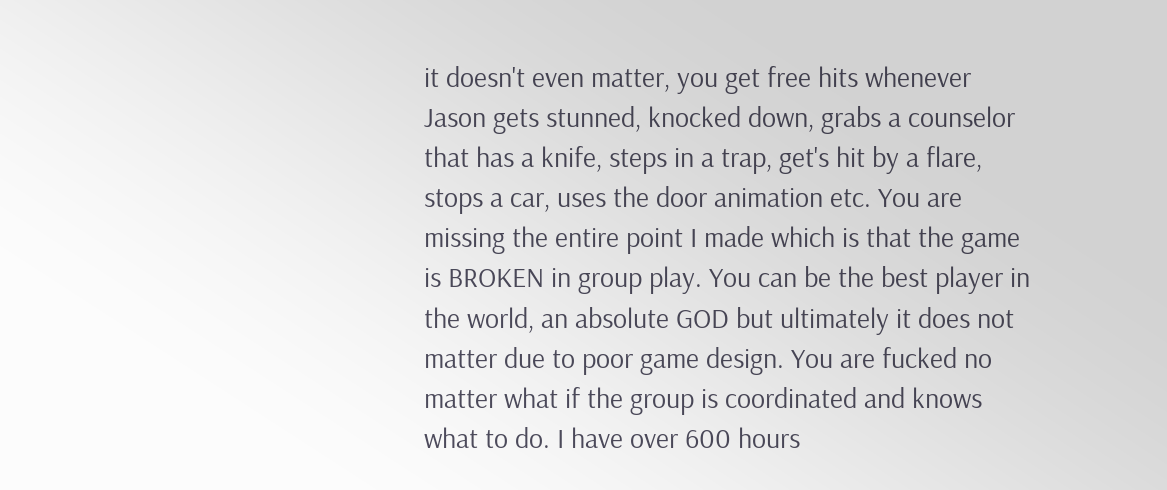it doesn't even matter, you get free hits whenever Jason gets stunned, knocked down, grabs a counselor that has a knife, steps in a trap, get's hit by a flare, stops a car, uses the door animation etc. You are missing the entire point I made which is that the game is BROKEN in group play. You can be the best player in the world, an absolute GOD but ultimately it does not matter due to poor game design. You are fucked no matter what if the group is coordinated and knows what to do. I have over 600 hours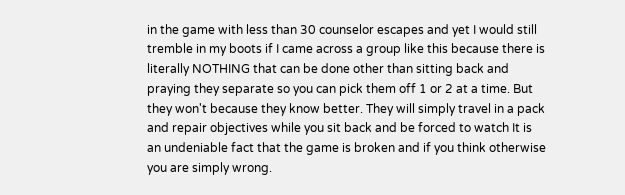in the game with less than 30 counselor escapes and yet I would still tremble in my boots if I came across a group like this because there is literally NOTHING that can be done other than sitting back and praying they separate so you can pick them off 1 or 2 at a time. But they won't because they know better. They will simply travel in a pack and repair objectives while you sit back and be forced to watch It is an undeniable fact that the game is broken and if you think otherwise you are simply wrong.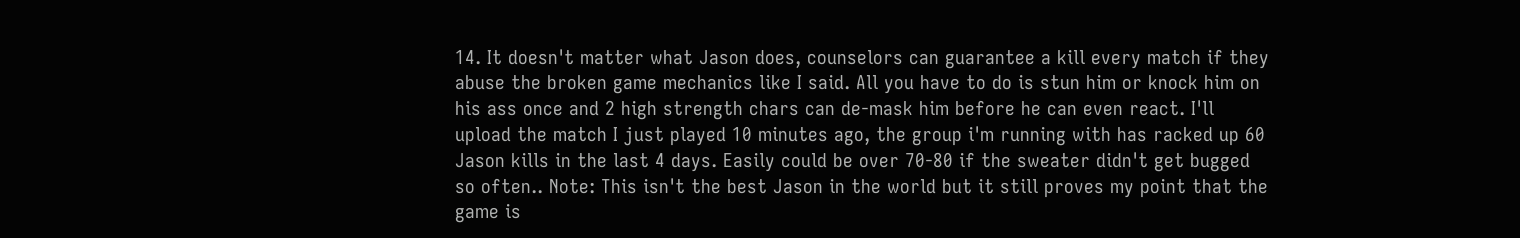14. It doesn't matter what Jason does, counselors can guarantee a kill every match if they abuse the broken game mechanics like I said. All you have to do is stun him or knock him on his ass once and 2 high strength chars can de-mask him before he can even react. I'll upload the match I just played 10 minutes ago, the group i'm running with has racked up 60 Jason kills in the last 4 days. Easily could be over 70-80 if the sweater didn't get bugged so often.. Note: This isn't the best Jason in the world but it still proves my point that the game is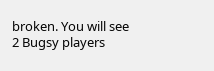broken. You will see 2 Bugsy players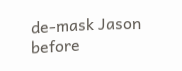de-mask Jason before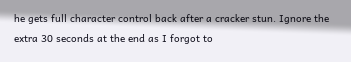he gets full character control back after a cracker stun. Ignore the extra 30 seconds at the end as I forgot to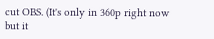cut OBS. (It's only in 360p right now but it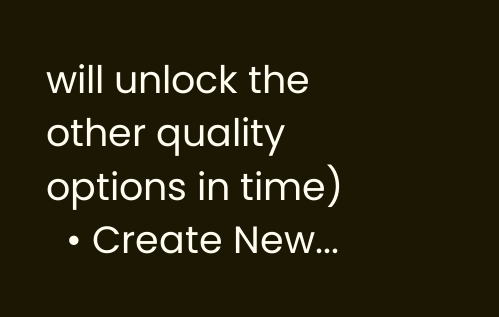will unlock the other quality options in time)
  • Create New...